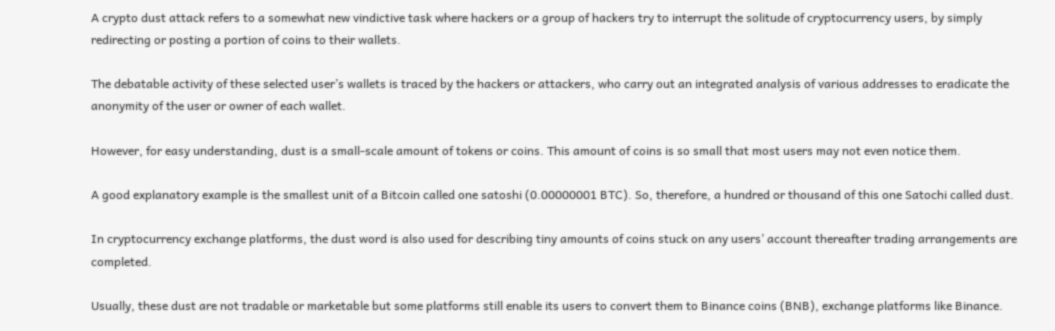A crypto dust attack refers to a somewhat new vindictive task where hackers or a group of hackers try to interrupt the solitude of cryptocurrency users, by simply redirecting or posting a portion of coins to their wallets.

The debatable activity of these selected user’s wallets is traced by the hackers or attackers, who carry out an integrated analysis of various addresses to eradicate the anonymity of the user or owner of each wallet.

However, for easy understanding, dust is a small-scale amount of tokens or coins. This amount of coins is so small that most users may not even notice them.

A good explanatory example is the smallest unit of a Bitcoin called one satoshi (0.00000001 BTC). So, therefore, a hundred or thousand of this one Satochi called dust.

In cryptocurrency exchange platforms, the dust word is also used for describing tiny amounts of coins stuck on any users’ account thereafter trading arrangements are completed.

Usually, these dust are not tradable or marketable but some platforms still enable its users to convert them to Binance coins (BNB), exchange platforms like Binance.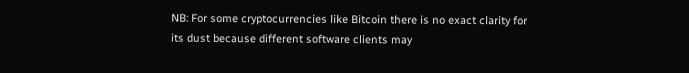NB: For some cryptocurrencies like Bitcoin there is no exact clarity for its dust because different software clients may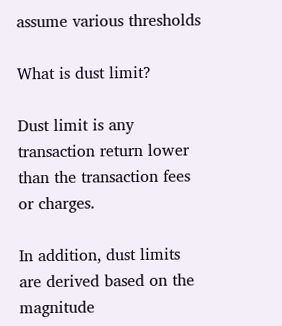assume various thresholds

What is dust limit?

Dust limit is any transaction return lower than the transaction fees or charges.

In addition, dust limits are derived based on the magnitude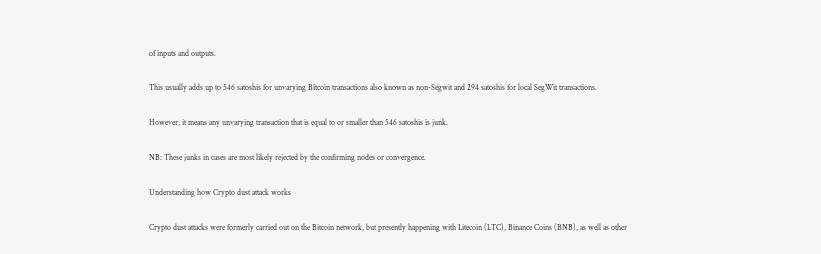of inputs and outputs.

This usually adds up to 546 satoshis for unvarying Bitcoin transactions also known as non-Segwit and 294 satoshis for local SegWit transactions.

However, it means any unvarying transaction that is equal to or smaller than 546 satoshis is junk.

NB: These junks in cases are most likely rejected by the confirming nodes or convergence.

Understanding how Crypto dust attack works

Crypto dust attacks were formerly carried out on the Bitcoin network, but presently happening with Litecoin (LTC), Binance Coins (BNB), as well as other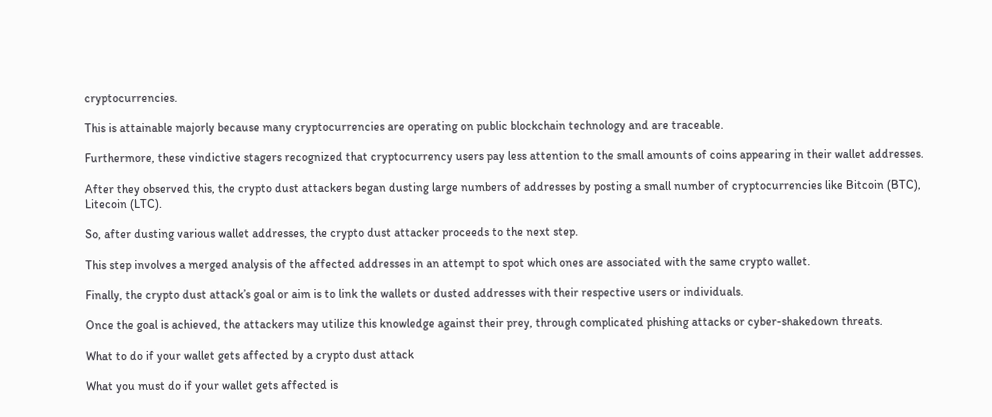cryptocurrencies.

This is attainable majorly because many cryptocurrencies are operating on public blockchain technology and are traceable.

Furthermore, these vindictive stagers recognized that cryptocurrency users pay less attention to the small amounts of coins appearing in their wallet addresses.

After they observed this, the crypto dust attackers began dusting large numbers of addresses by posting a small number of cryptocurrencies like Bitcoin (BTC), Litecoin (LTC).

So, after dusting various wallet addresses, the crypto dust attacker proceeds to the next step.

This step involves a merged analysis of the affected addresses in an attempt to spot which ones are associated with the same crypto wallet.

Finally, the crypto dust attack’s goal or aim is to link the wallets or dusted addresses with their respective users or individuals.

Once the goal is achieved, the attackers may utilize this knowledge against their prey, through complicated phishing attacks or cyber-shakedown threats.

What to do if your wallet gets affected by a crypto dust attack

What you must do if your wallet gets affected is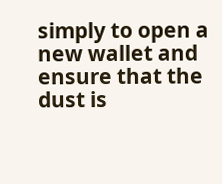simply to open a new wallet and ensure that the dust is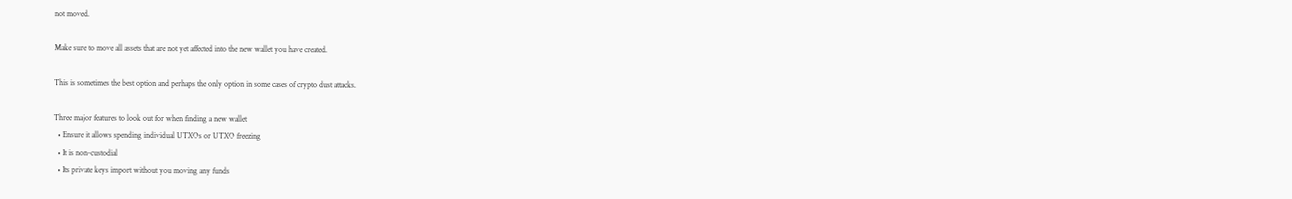not moved.

Make sure to move all assets that are not yet affected into the new wallet you have created.

This is sometimes the best option and perhaps the only option in some cases of crypto dust attacks.

Three major features to look out for when finding a new wallet
  • Ensure it allows spending individual UTXOs or UTXO freezing
  • It is non-custodial
  • Its private keys import without you moving any funds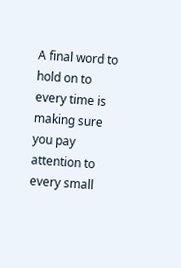A final word to hold on to every time is making sure you pay attention to every small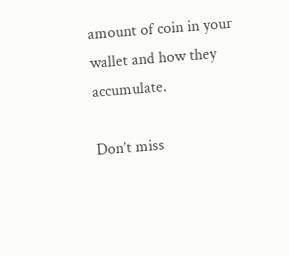amount of coin in your wallet and how they accumulate.

Don’t miss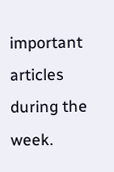important articles during the week.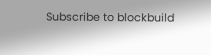Subscribe to blockbuild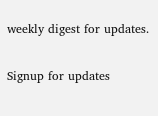weekly digest for updates.

Signup for updates